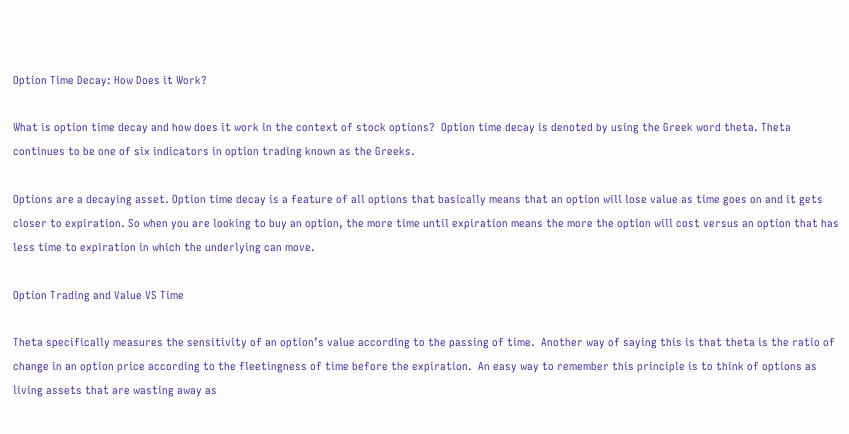Option Time Decay: How Does it Work?

What is option time decay and how does it work in the context of stock options?  Option time decay is denoted by using the Greek word theta. Theta continues to be one of six indicators in option trading known as the Greeks.

Options are a decaying asset. Option time decay is a feature of all options that basically means that an option will lose value as time goes on and it gets closer to expiration. So when you are looking to buy an option, the more time until expiration means the more the option will cost versus an option that has less time to expiration in which the underlying can move.

Option Trading and Value VS Time

Theta specifically measures the sensitivity of an option’s value according to the passing of time.  Another way of saying this is that theta is the ratio of change in an option price according to the fleetingness of time before the expiration.  An easy way to remember this principle is to think of options as living assets that are wasting away as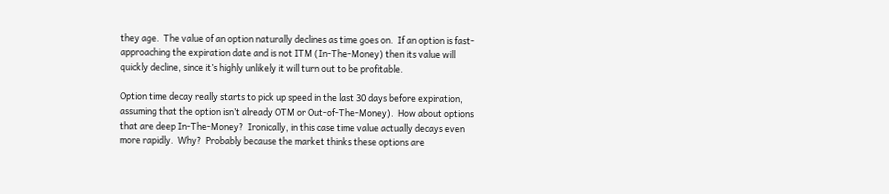they age.  The value of an option naturally declines as time goes on.  If an option is fast-approaching the expiration date and is not ITM (In-The-Money) then its value will quickly decline, since it’s highly unlikely it will turn out to be profitable.

Option time decay really starts to pick up speed in the last 30 days before expiration, assuming that the option isn’t already OTM or Out-of-The-Money).  How about options that are deep In-The-Money?  Ironically, in this case time value actually decays even more rapidly.  Why?  Probably because the market thinks these options are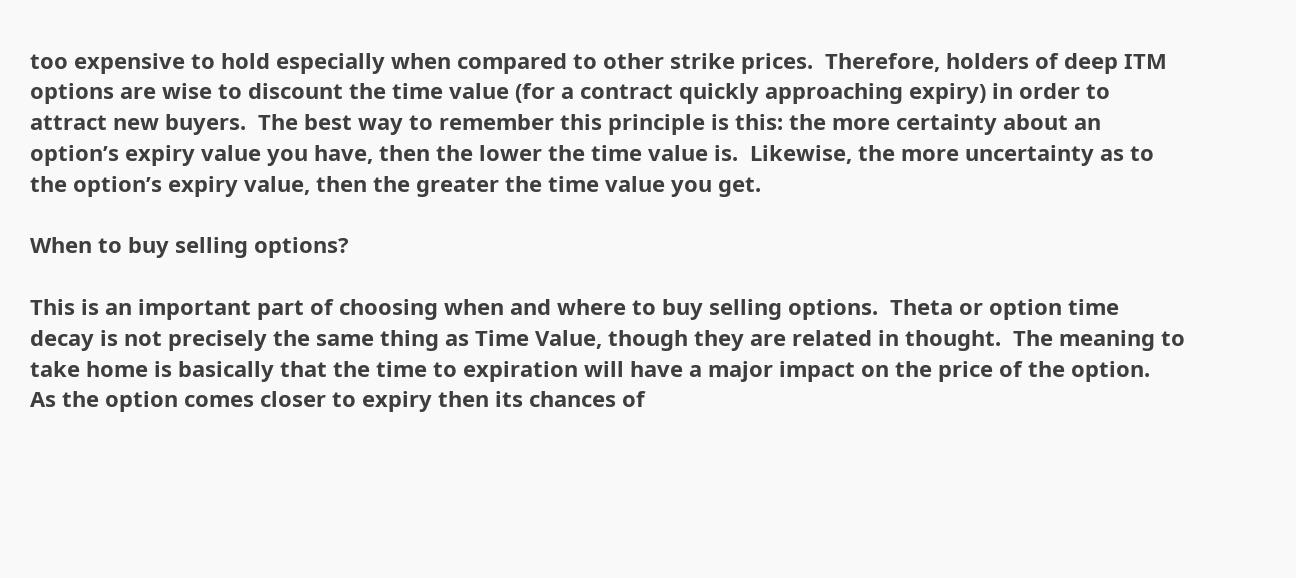too expensive to hold especially when compared to other strike prices.  Therefore, holders of deep ITM options are wise to discount the time value (for a contract quickly approaching expiry) in order to attract new buyers.  The best way to remember this principle is this: the more certainty about an option’s expiry value you have, then the lower the time value is.  Likewise, the more uncertainty as to the option’s expiry value, then the greater the time value you get.

When to buy selling options?

This is an important part of choosing when and where to buy selling options.  Theta or option time decay is not precisely the same thing as Time Value, though they are related in thought.  The meaning to take home is basically that the time to expiration will have a major impact on the price of the option.  As the option comes closer to expiry then its chances of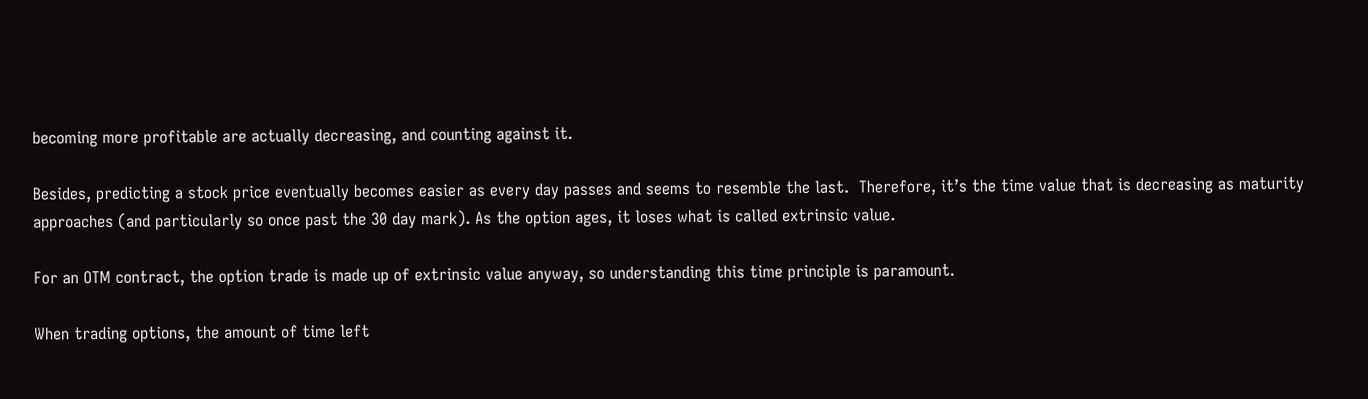becoming more profitable are actually decreasing, and counting against it.

Besides, predicting a stock price eventually becomes easier as every day passes and seems to resemble the last.  Therefore, it’s the time value that is decreasing as maturity approaches (and particularly so once past the 30 day mark). As the option ages, it loses what is called extrinsic value.

For an OTM contract, the option trade is made up of extrinsic value anyway, so understanding this time principle is paramount.

When trading options, the amount of time left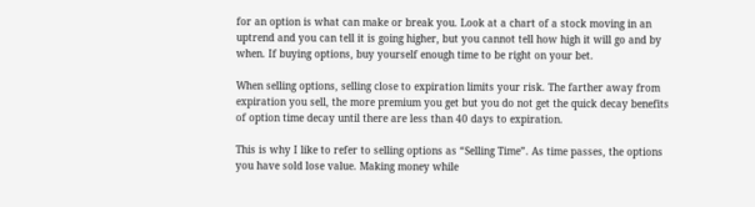for an option is what can make or break you. Look at a chart of a stock moving in an uptrend and you can tell it is going higher, but you cannot tell how high it will go and by when. If buying options, buy yourself enough time to be right on your bet.

When selling options, selling close to expiration limits your risk. The farther away from expiration you sell, the more premium you get but you do not get the quick decay benefits of option time decay until there are less than 40 days to expiration.

This is why I like to refer to selling options as “Selling Time”. As time passes, the options you have sold lose value. Making money while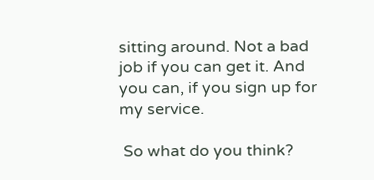sitting around. Not a bad job if you can get it. And you can, if you sign up for my service.

 So what do you think?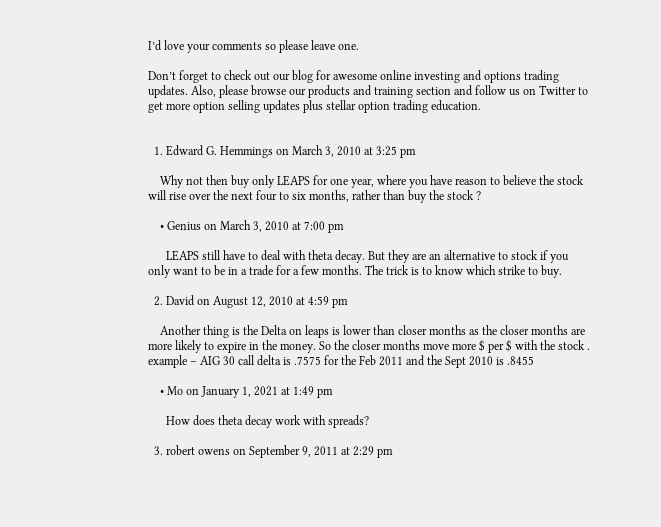I’d love your comments so please leave one.

Don’t forget to check out our blog for awesome online investing and options trading updates. Also, please browse our products and training section and follow us on Twitter to get more option selling updates plus stellar option trading education.


  1. Edward G. Hemmings on March 3, 2010 at 3:25 pm

    Why not then buy only LEAPS for one year, where you have reason to believe the stock will rise over the next four to six months, rather than buy the stock ?

    • Genius on March 3, 2010 at 7:00 pm

      LEAPS still have to deal with theta decay. But they are an alternative to stock if you only want to be in a trade for a few months. The trick is to know which strike to buy.

  2. David on August 12, 2010 at 4:59 pm

    Another thing is the Delta on leaps is lower than closer months as the closer months are more likely to expire in the money. So the closer months move more $ per $ with the stock . example – AIG 30 call delta is .7575 for the Feb 2011 and the Sept 2010 is .8455

    • Mo on January 1, 2021 at 1:49 pm

      How does theta decay work with spreads?

  3. robert owens on September 9, 2011 at 2:29 pm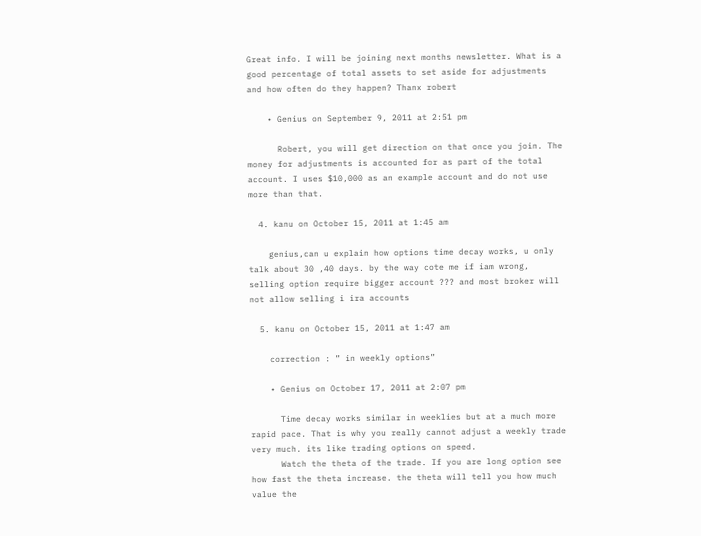Great info. I will be joining next months newsletter. What is a good percentage of total assets to set aside for adjustments and how often do they happen? Thanx robert

    • Genius on September 9, 2011 at 2:51 pm

      Robert, you will get direction on that once you join. The money for adjustments is accounted for as part of the total account. I uses $10,000 as an example account and do not use more than that.

  4. kanu on October 15, 2011 at 1:45 am

    genius,can u explain how options time decay works, u only talk about 30 ,40 days. by the way cote me if iam wrong, selling option require bigger account ??? and most broker will not allow selling i ira accounts

  5. kanu on October 15, 2011 at 1:47 am

    correction : ” in weekly options”

    • Genius on October 17, 2011 at 2:07 pm

      Time decay works similar in weeklies but at a much more rapid pace. That is why you really cannot adjust a weekly trade very much. its like trading options on speed.
      Watch the theta of the trade. If you are long option see how fast the theta increase. the theta will tell you how much value the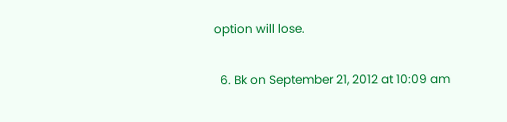option will lose.

  6. Bk on September 21, 2012 at 10:09 am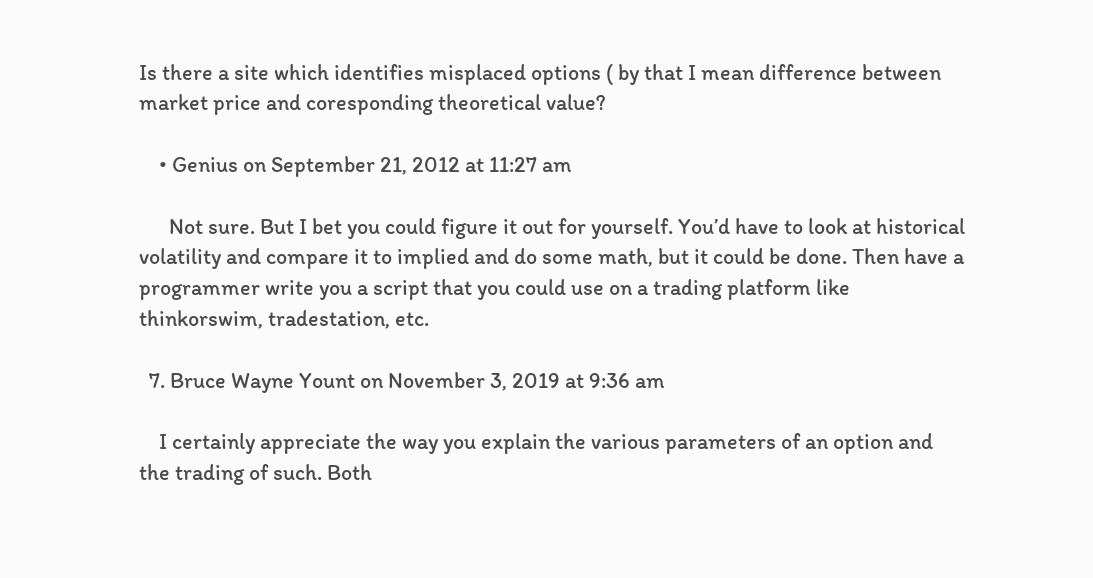Is there a site which identifies misplaced options ( by that I mean difference between market price and coresponding theoretical value?

    • Genius on September 21, 2012 at 11:27 am

      Not sure. But I bet you could figure it out for yourself. You’d have to look at historical volatility and compare it to implied and do some math, but it could be done. Then have a programmer write you a script that you could use on a trading platform like thinkorswim, tradestation, etc.

  7. Bruce Wayne Yount on November 3, 2019 at 9:36 am

    I certainly appreciate the way you explain the various parameters of an option and the trading of such. Both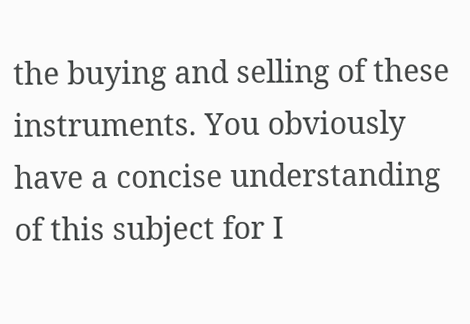the buying and selling of these instruments. You obviously have a concise understanding of this subject for I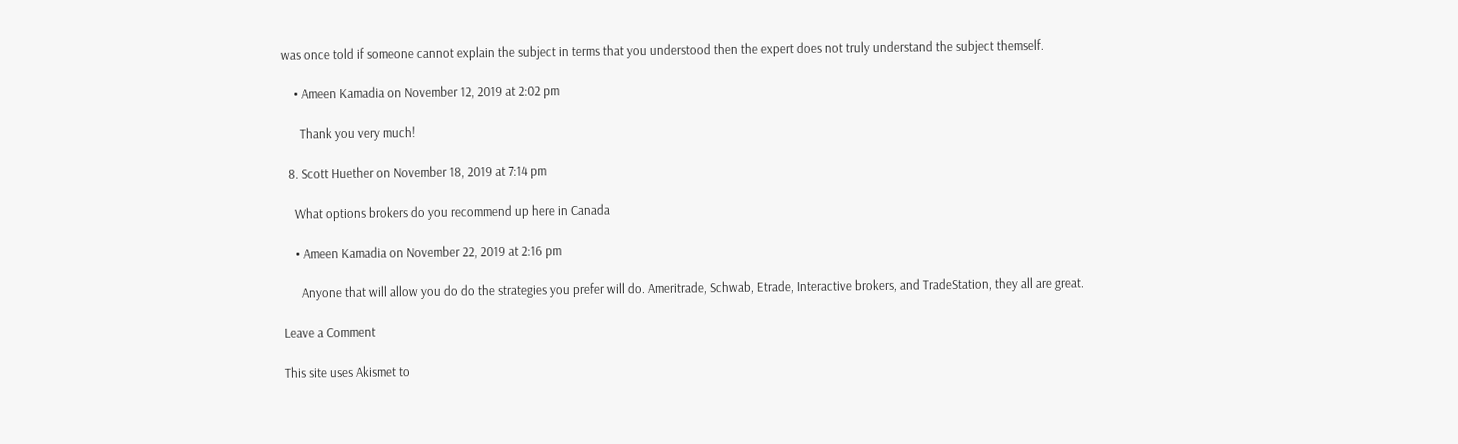was once told if someone cannot explain the subject in terms that you understood then the expert does not truly understand the subject themself.

    • Ameen Kamadia on November 12, 2019 at 2:02 pm

      Thank you very much!

  8. Scott Huether on November 18, 2019 at 7:14 pm

    What options brokers do you recommend up here in Canada

    • Ameen Kamadia on November 22, 2019 at 2:16 pm

      Anyone that will allow you do do the strategies you prefer will do. Ameritrade, Schwab, Etrade, Interactive brokers, and TradeStation, they all are great.

Leave a Comment

This site uses Akismet to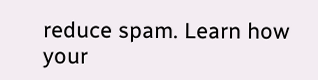reduce spam. Learn how your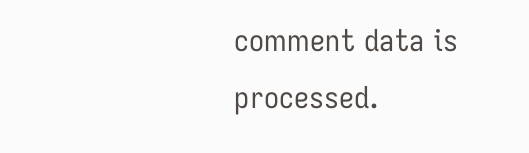comment data is processed.